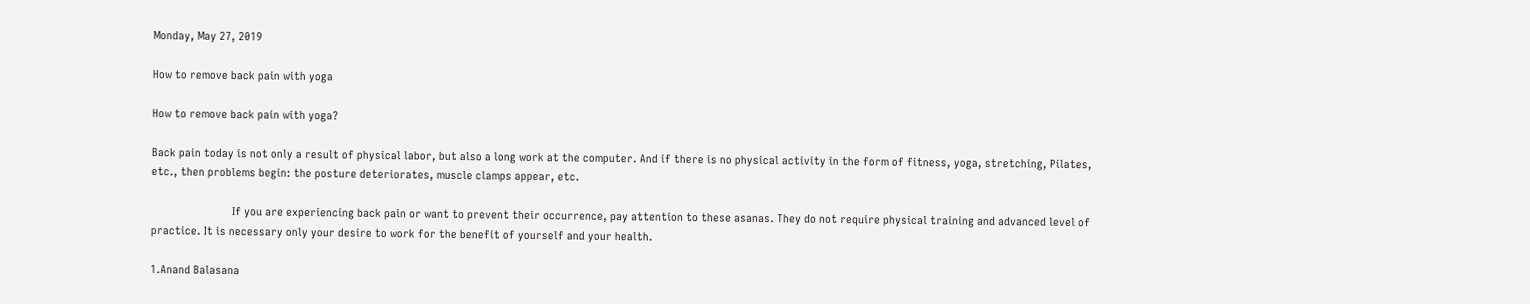Monday, May 27, 2019

How to remove back pain with yoga

How to remove back pain with yoga?

Back pain today is not only a result of physical labor, but also a long work at the computer. And if there is no physical activity in the form of fitness, yoga, stretching, Pilates, etc., then problems begin: the posture deteriorates, muscle clamps appear, etc.

                           If you are experiencing back pain or want to prevent their occurrence, pay attention to these asanas. They do not require physical training and advanced level of practice. It is necessary only your desire to work for the benefit of yourself and your health.

1.Anand Balasana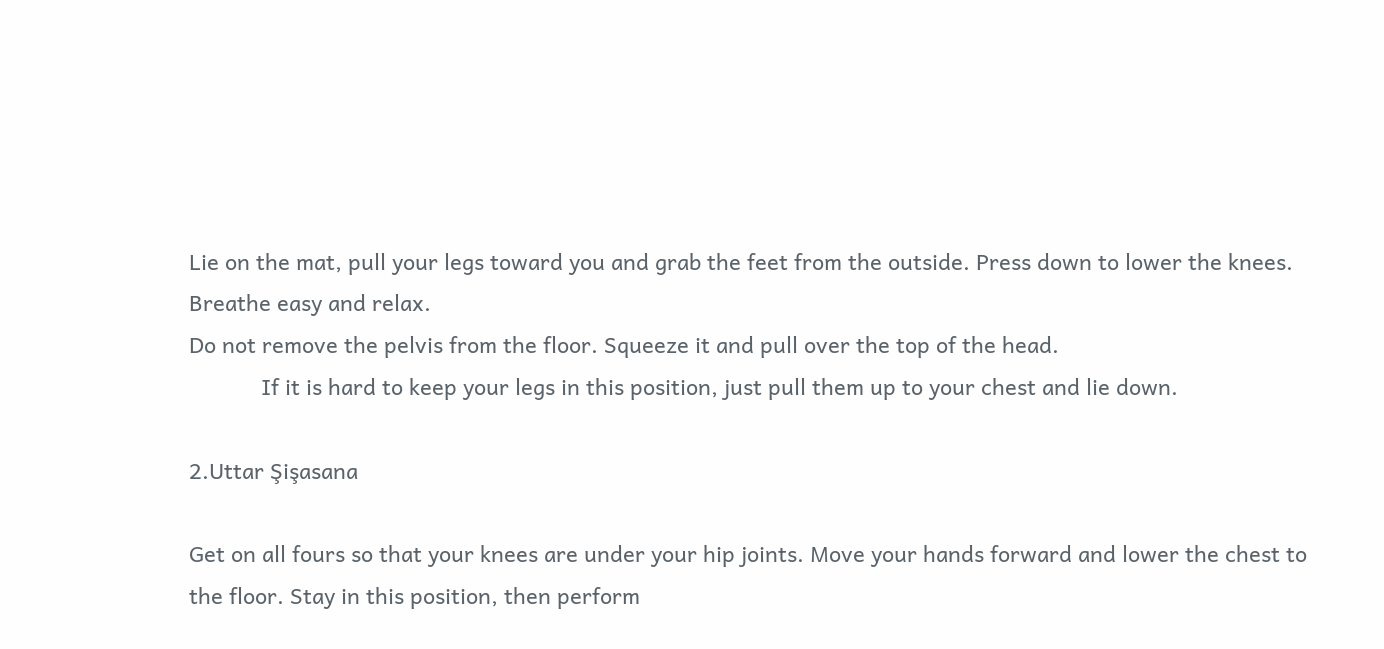Lie on the mat, pull your legs toward you and grab the feet from the outside. Press down to lower the knees. Breathe easy and relax.
Do not remove the pelvis from the floor. Squeeze it and pull over the top of the head.
            If it is hard to keep your legs in this position, just pull them up to your chest and lie down.

2.Uttar Şişasana

Get on all fours so that your knees are under your hip joints. Move your hands forward and lower the chest to the floor. Stay in this position, then perform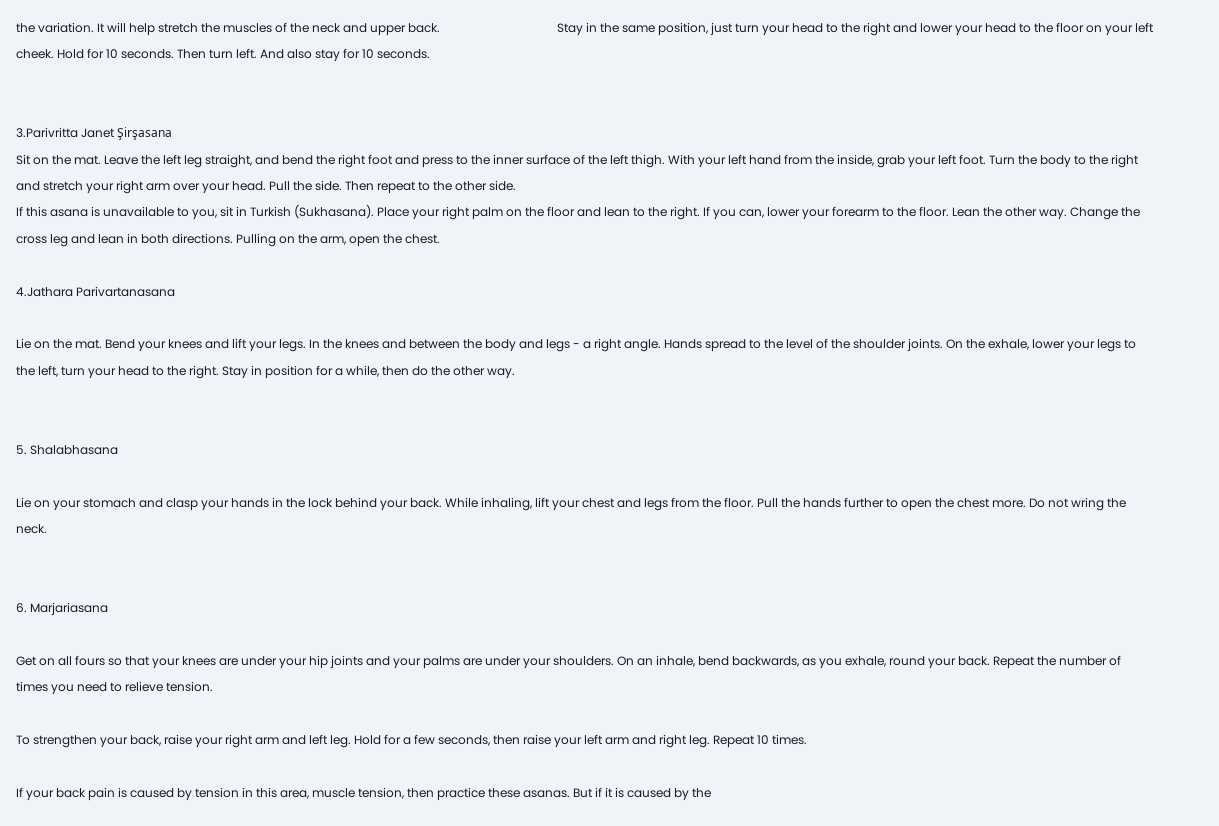the variation. It will help stretch the muscles of the neck and upper back.                                       Stay in the same position, just turn your head to the right and lower your head to the floor on your left cheek. Hold for 10 seconds. Then turn left. And also stay for 10 seconds.


3.Parivritta Janet Şirşasana
Sit on the mat. Leave the left leg straight, and bend the right foot and press to the inner surface of the left thigh. With your left hand from the inside, grab your left foot. Turn the body to the right and stretch your right arm over your head. Pull the side. Then repeat to the other side.
If this asana is unavailable to you, sit in Turkish (Sukhasana). Place your right palm on the floor and lean to the right. If you can, lower your forearm to the floor. Lean the other way. Change the cross leg and lean in both directions. Pulling on the arm, open the chest.

4.Jathara Parivartanasana

Lie on the mat. Bend your knees and lift your legs. In the knees and between the body and legs - a right angle. Hands spread to the level of the shoulder joints. On the exhale, lower your legs to the left, turn your head to the right. Stay in position for a while, then do the other way.


5. Shalabhasana

Lie on your stomach and clasp your hands in the lock behind your back. While inhaling, lift your chest and legs from the floor. Pull the hands further to open the chest more. Do not wring the neck.


6. Marjariasana

Get on all fours so that your knees are under your hip joints and your palms are under your shoulders. On an inhale, bend backwards, as you exhale, round your back. Repeat the number of times you need to relieve tension.

To strengthen your back, raise your right arm and left leg. Hold for a few seconds, then raise your left arm and right leg. Repeat 10 times.

If your back pain is caused by tension in this area, muscle tension, then practice these asanas. But if it is caused by the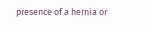presence of a hernia or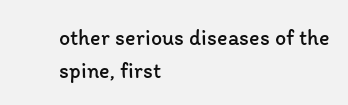other serious diseases of the spine, first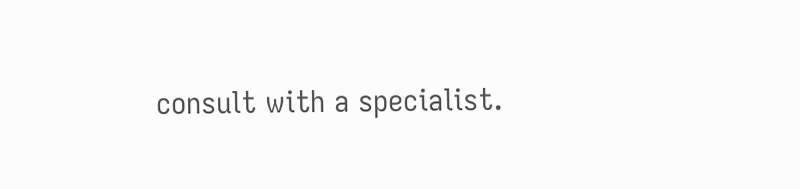consult with a specialist.